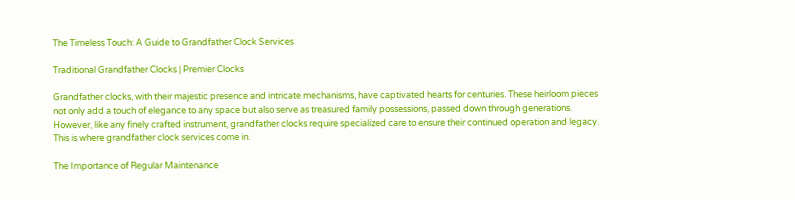The Timeless Touch: A Guide to Grandfather Clock Services

Traditional Grandfather Clocks | Premier Clocks

Grandfather clocks, with their majestic presence and intricate mechanisms, have captivated hearts for centuries. These heirloom pieces not only add a touch of elegance to any space but also serve as treasured family possessions, passed down through generations. However, like any finely crafted instrument, grandfather clocks require specialized care to ensure their continued operation and legacy. This is where grandfather clock services come in.

The Importance of Regular Maintenance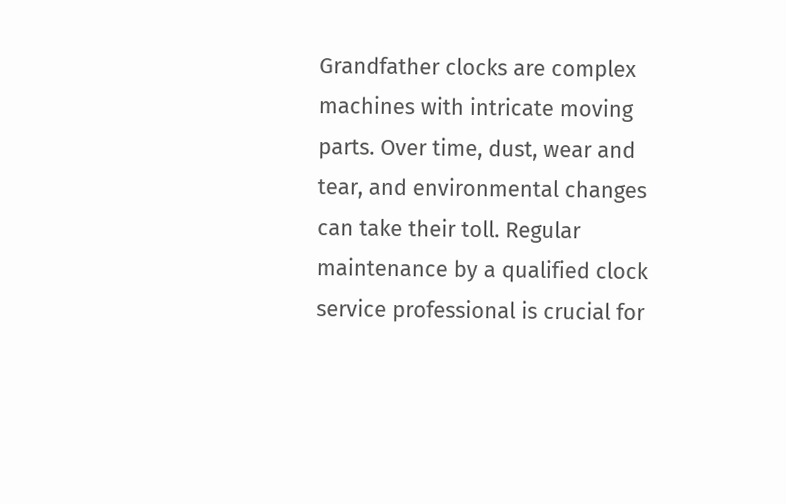Grandfather clocks are complex machines with intricate moving parts. Over time, dust, wear and tear, and environmental changes can take their toll. Regular maintenance by a qualified clock service professional is crucial for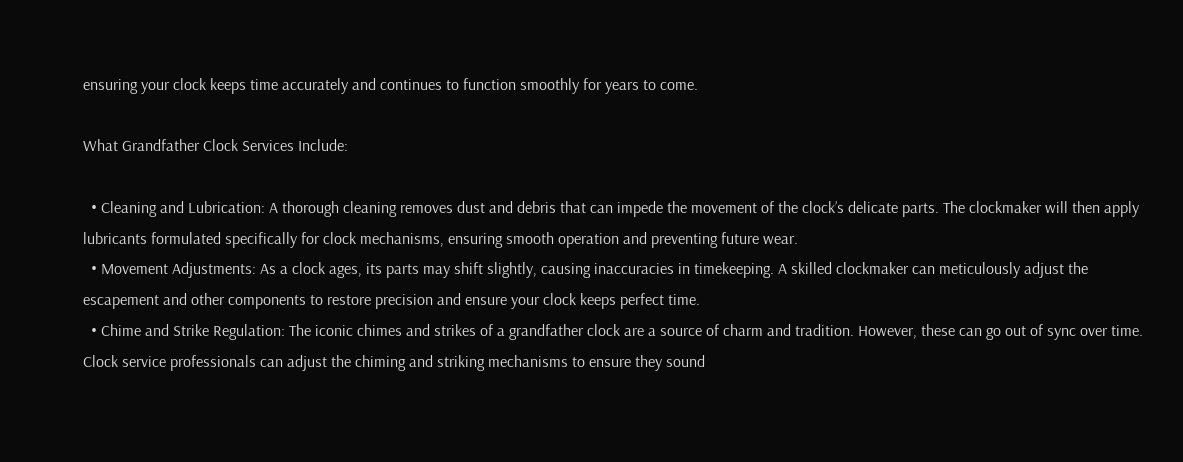ensuring your clock keeps time accurately and continues to function smoothly for years to come.

What Grandfather Clock Services Include:

  • Cleaning and Lubrication: A thorough cleaning removes dust and debris that can impede the movement of the clock’s delicate parts. The clockmaker will then apply lubricants formulated specifically for clock mechanisms, ensuring smooth operation and preventing future wear.
  • Movement Adjustments: As a clock ages, its parts may shift slightly, causing inaccuracies in timekeeping. A skilled clockmaker can meticulously adjust the escapement and other components to restore precision and ensure your clock keeps perfect time.
  • Chime and Strike Regulation: The iconic chimes and strikes of a grandfather clock are a source of charm and tradition. However, these can go out of sync over time. Clock service professionals can adjust the chiming and striking mechanisms to ensure they sound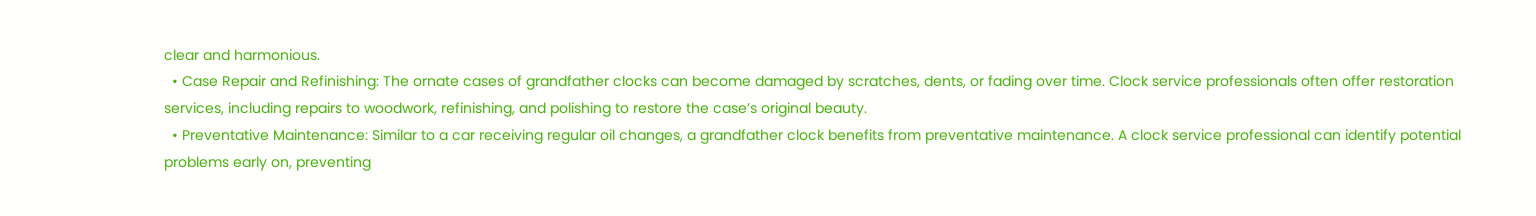clear and harmonious.
  • Case Repair and Refinishing: The ornate cases of grandfather clocks can become damaged by scratches, dents, or fading over time. Clock service professionals often offer restoration services, including repairs to woodwork, refinishing, and polishing to restore the case’s original beauty.
  • Preventative Maintenance: Similar to a car receiving regular oil changes, a grandfather clock benefits from preventative maintenance. A clock service professional can identify potential problems early on, preventing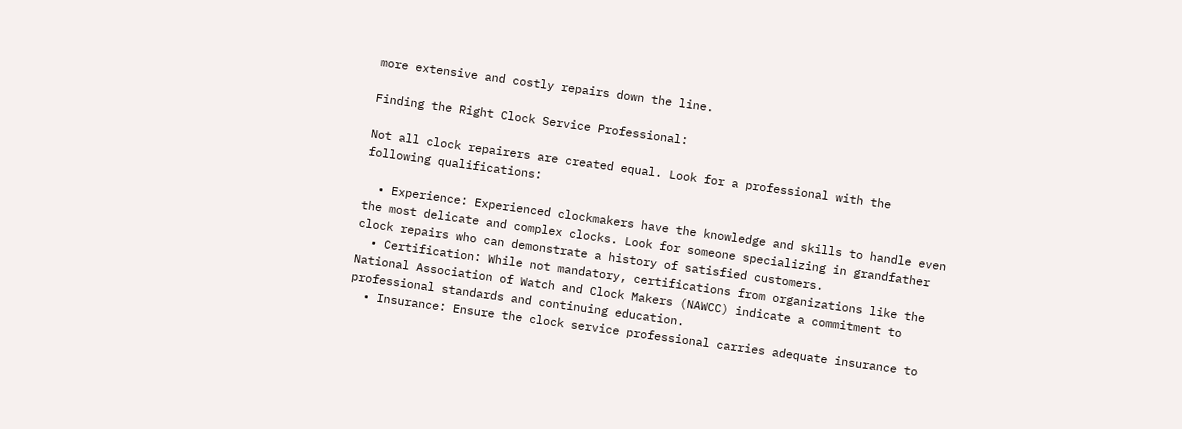more extensive and costly repairs down the line.

Finding the Right Clock Service Professional:

Not all clock repairers are created equal. Look for a professional with the following qualifications:

  • Experience: Experienced clockmakers have the knowledge and skills to handle even the most delicate and complex clocks. Look for someone specializing in grandfather clock repairs who can demonstrate a history of satisfied customers.
  • Certification: While not mandatory, certifications from organizations like the National Association of Watch and Clock Makers (NAWCC) indicate a commitment to professional standards and continuing education.
  • Insurance: Ensure the clock service professional carries adequate insurance to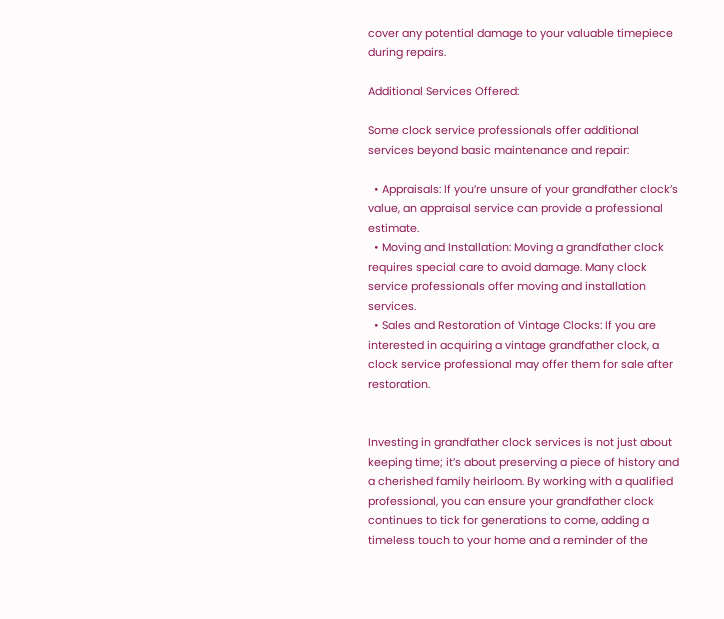cover any potential damage to your valuable timepiece during repairs.

Additional Services Offered:

Some clock service professionals offer additional services beyond basic maintenance and repair:

  • Appraisals: If you’re unsure of your grandfather clock’s value, an appraisal service can provide a professional estimate.
  • Moving and Installation: Moving a grandfather clock requires special care to avoid damage. Many clock service professionals offer moving and installation services.
  • Sales and Restoration of Vintage Clocks: If you are interested in acquiring a vintage grandfather clock, a clock service professional may offer them for sale after restoration.


Investing in grandfather clock services is not just about keeping time; it’s about preserving a piece of history and a cherished family heirloom. By working with a qualified professional, you can ensure your grandfather clock continues to tick for generations to come, adding a timeless touch to your home and a reminder of the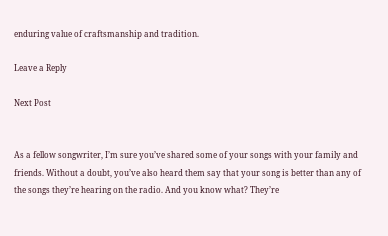enduring value of craftsmanship and tradition.

Leave a Reply

Next Post


As a fellow songwriter, I’m sure you’ve shared some of your songs with your family and friends. Without a doubt, you’ve also heard them say that your song is better than any of the songs they’re hearing on the radio. And you know what? They’re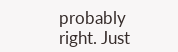probably right. Just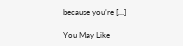because you’re […]

You May Like